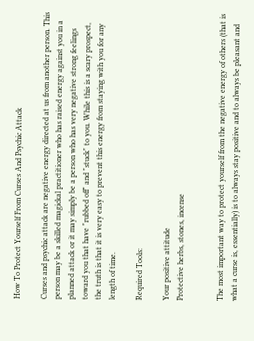How To Protect Yourself From Curses And Psychic Attack

Curses and psychic attack are negative energy directed at us from another person. This person may be a skilled magickal practitioner who has raised energy against you in a planned attack or it may simply be a person who has very negative strong feelings toward you that have "rubbed off" and "stuck" to you. While this is a scary prospect, the truth is that it is very easy to prevent this energy from staying with you for any length of time.

Required Tools:

Your positive attitude
Protective herbs, stones, incense


The most important way to protect yourself from the negative energy of others (that is what a curse is, essentially) is to always stay positive and to always be pleasant and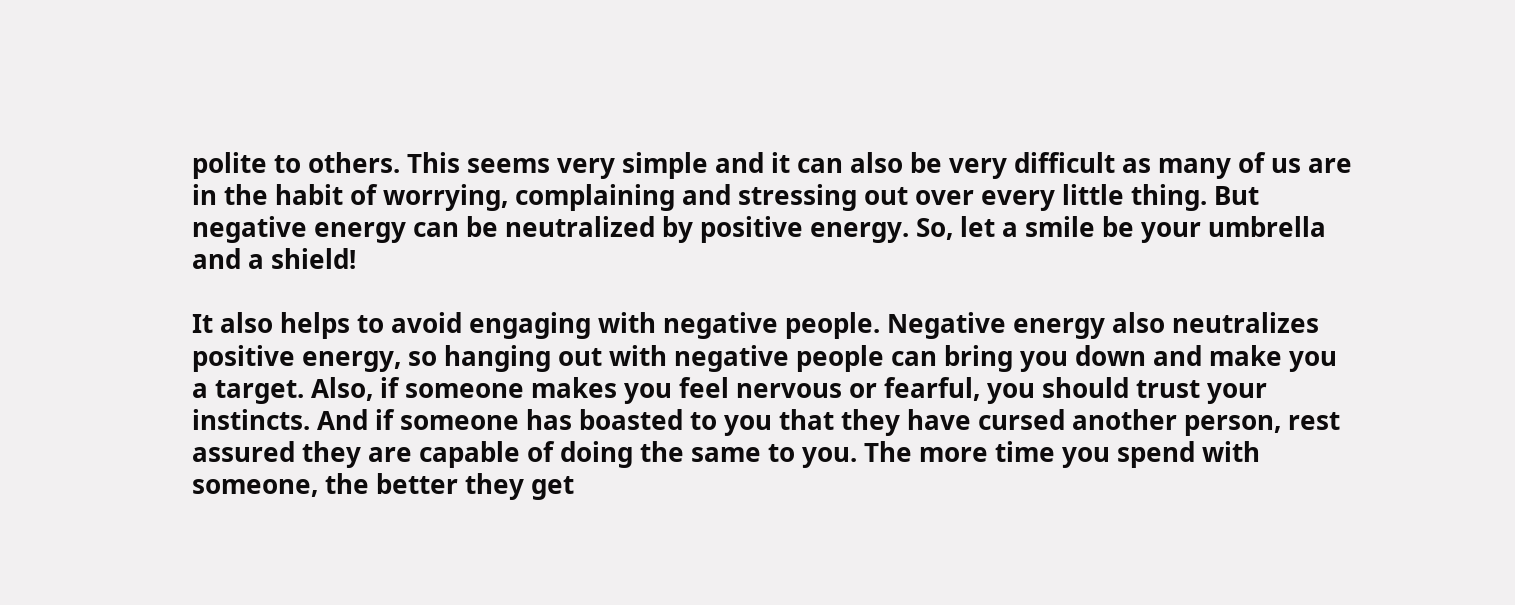polite to others. This seems very simple and it can also be very difficult as many of us are in the habit of worrying, complaining and stressing out over every little thing. But negative energy can be neutralized by positive energy. So, let a smile be your umbrella and a shield!

It also helps to avoid engaging with negative people. Negative energy also neutralizes positive energy, so hanging out with negative people can bring you down and make you a target. Also, if someone makes you feel nervous or fearful, you should trust your instincts. And if someone has boasted to you that they have cursed another person, rest assured they are capable of doing the same to you. The more time you spend with someone, the better they get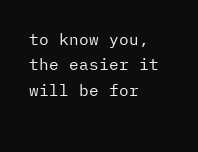to know you, the easier it will be for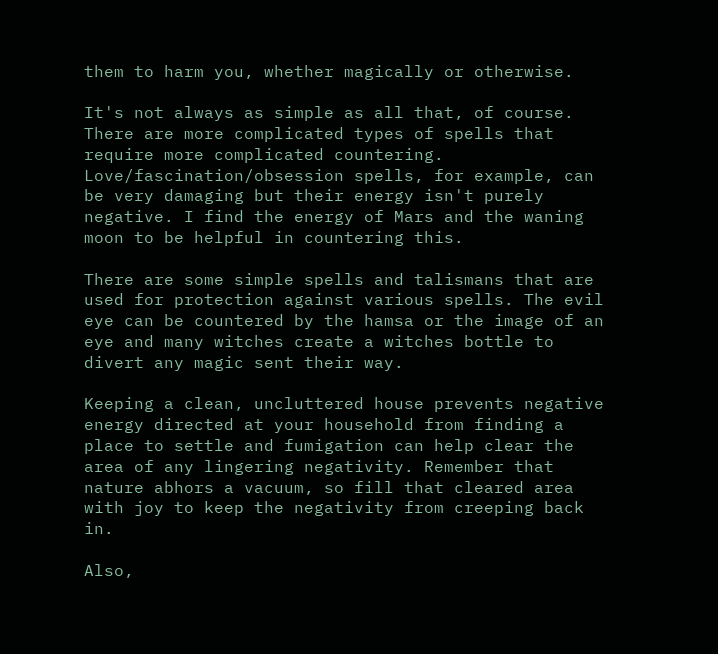them to harm you, whether magically or otherwise.

It's not always as simple as all that, of course. There are more complicated types of spells that require more complicated countering. Love/fascination/obsession spells, for example, can be very damaging but their energy isn't purely negative. I find the energy of Mars and the waning moon to be helpful in countering this.

There are some simple spells and talismans that are used for protection against various spells. The evil eye can be countered by the hamsa or the image of an eye and many witches create a witches bottle to divert any magic sent their way.

Keeping a clean, uncluttered house prevents negative energy directed at your household from finding a place to settle and fumigation can help clear the area of any lingering negativity. Remember that nature abhors a vacuum, so fill that cleared area with joy to keep the negativity from creeping back in.

Also,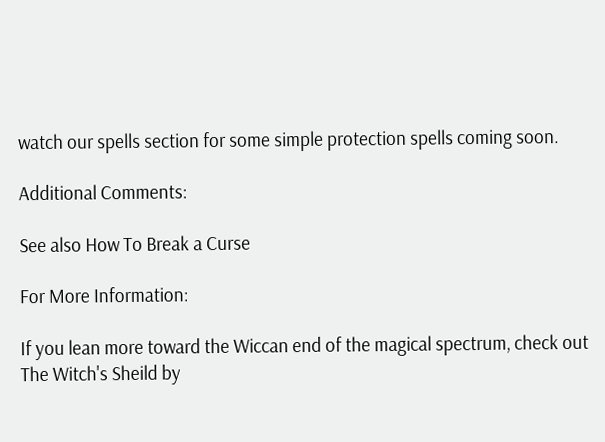watch our spells section for some simple protection spells coming soon.

Additional Comments:

See also How To Break a Curse

For More Information:

If you lean more toward the Wiccan end of the magical spectrum, check out The Witch's Sheild by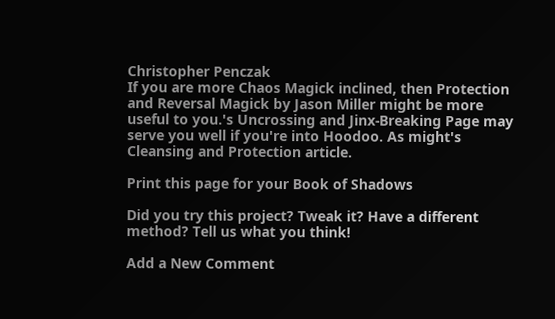Christopher Penczak
If you are more Chaos Magick inclined, then Protection and Reversal Magick by Jason Miller might be more useful to you.'s Uncrossing and Jinx-Breaking Page may serve you well if you're into Hoodoo. As might's Cleansing and Protection article.

Print this page for your Book of Shadows

Did you try this project? Tweak it? Have a different method? Tell us what you think!

Add a New Comment